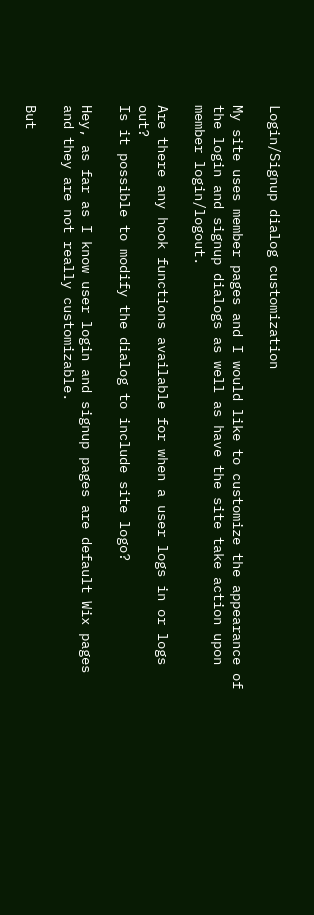Login/Signup dialog customization

My site uses member pages and I would like to customize the appearance of the login and signup dialogs as well as have the site take action upon member login/logout.

Are there any hook functions available for when a user logs in or logs out?
Is it possible to modify the dialog to include site logo?

Hey, as far as I know user login and signup pages are default Wix pages and they are not really customizable.

But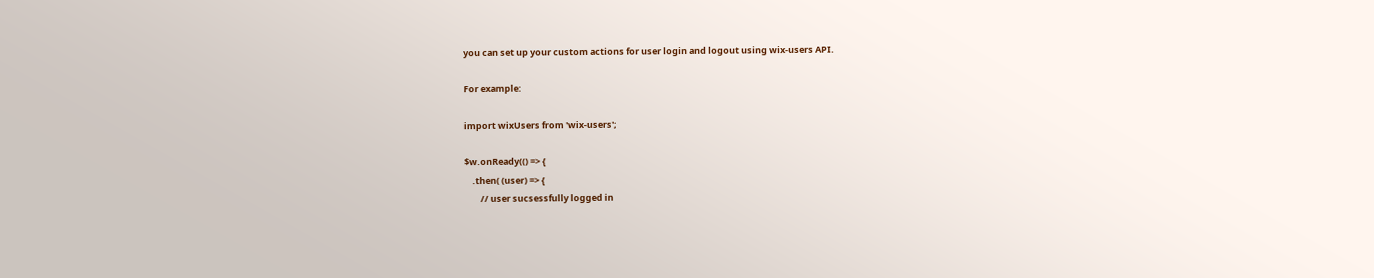you can set up your custom actions for user login and logout using wix-users API.

For example:

import wixUsers from 'wix-users';

$w.onReady(() => {
    .then( (user) => {
        // user sucsessfully logged in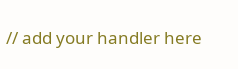// add your handler here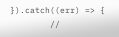}).catch((err) => {
        //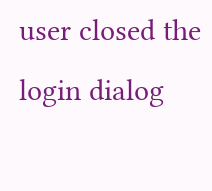user closed the login dialog